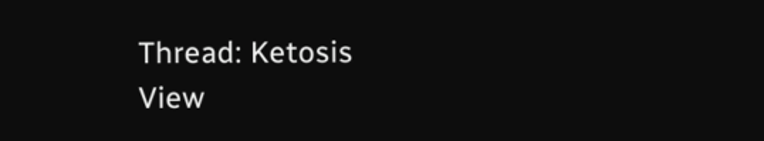Thread: Ketosis
View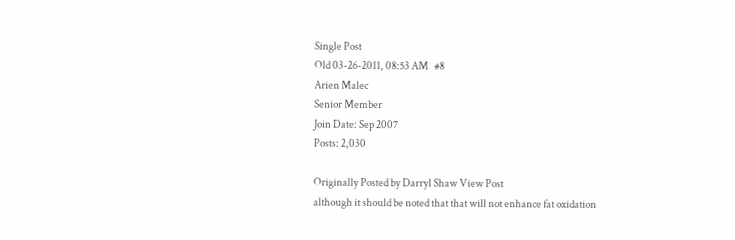Single Post
Old 03-26-2011, 08:53 AM   #8
Arien Malec
Senior Member
Join Date: Sep 2007
Posts: 2,030

Originally Posted by Darryl Shaw View Post
although it should be noted that that will not enhance fat oxidation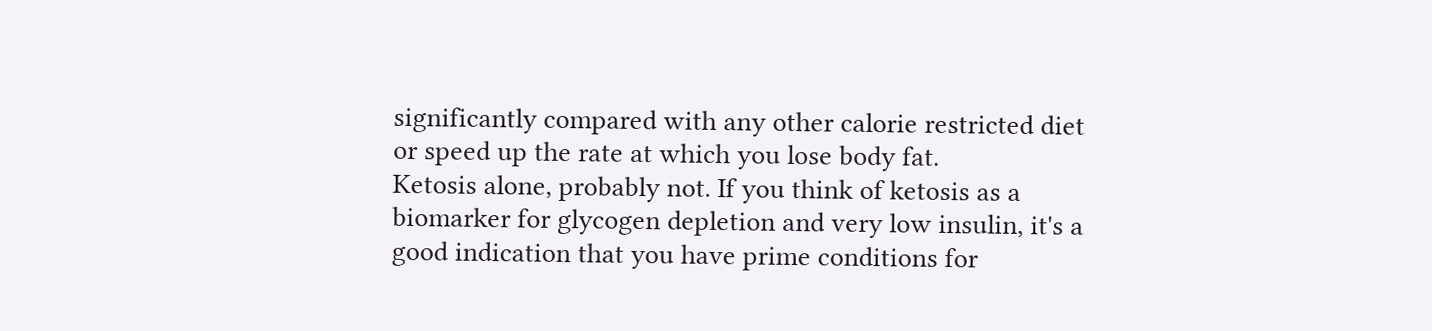significantly compared with any other calorie restricted diet or speed up the rate at which you lose body fat.
Ketosis alone, probably not. If you think of ketosis as a biomarker for glycogen depletion and very low insulin, it's a good indication that you have prime conditions for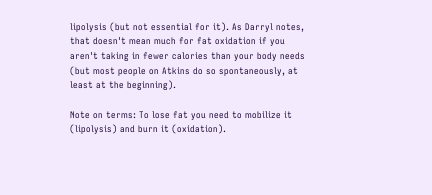lipolysis (but not essential for it). As Darryl notes, that doesn't mean much for fat oxidation if you aren't taking in fewer calories than your body needs (but most people on Atkins do so spontaneously, at least at the beginning).

Note on terms: To lose fat you need to mobilize it (lipolysis) and burn it (oxidation).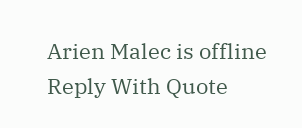Arien Malec is offline   Reply With Quote